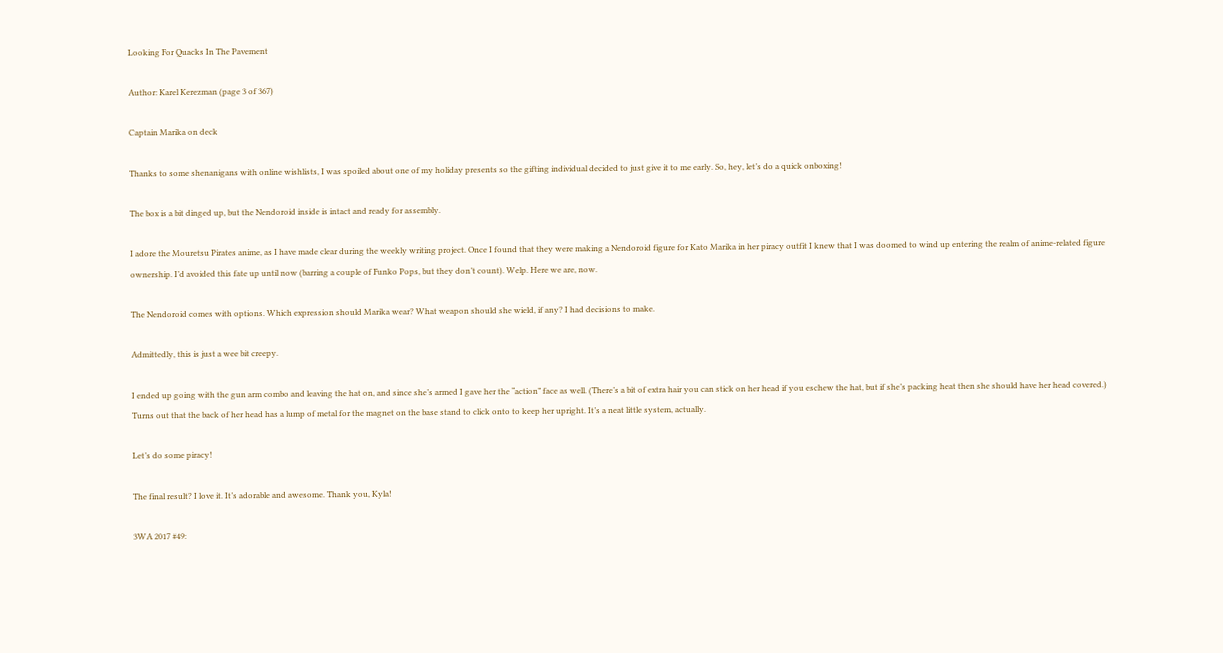Looking For Quacks In The Pavement

Author: Karel Kerezman (page 3 of 367)

Captain Marika on deck

Thanks to some shenanigans with online wishlists, I was spoiled about one of my holiday presents so the gifting individual decided to just give it to me early. So, hey, let’s do a quick onboxing!

The box is a bit dinged up, but the Nendoroid inside is intact and ready for assembly.

I adore the Mouretsu Pirates anime, as I have made clear during the weekly writing project. Once I found that they were making a Nendoroid figure for Kato Marika in her piracy outfit I knew that I was doomed to wind up entering the realm of anime-related figure ownership. I’d avoided this fate up until now (barring a couple of Funko Pops, but they don’t count). Welp. Here we are, now.

The Nendoroid comes with options. Which expression should Marika wear? What weapon should she wield, if any? I had decisions to make.

Admittedly, this is just a wee bit creepy.

I ended up going with the gun arm combo and leaving the hat on, and since she’s armed I gave her the “action” face as well. (There’s a bit of extra hair you can stick on her head if you eschew the hat, but if she’s packing heat then she should have her head covered.) Turns out that the back of her head has a lump of metal for the magnet on the base stand to click onto to keep her upright. It’s a neat little system, actually.

Let’s do some piracy!

The final result? I love it. It’s adorable and awesome. Thank you, Kyla!

3WA 2017 #49: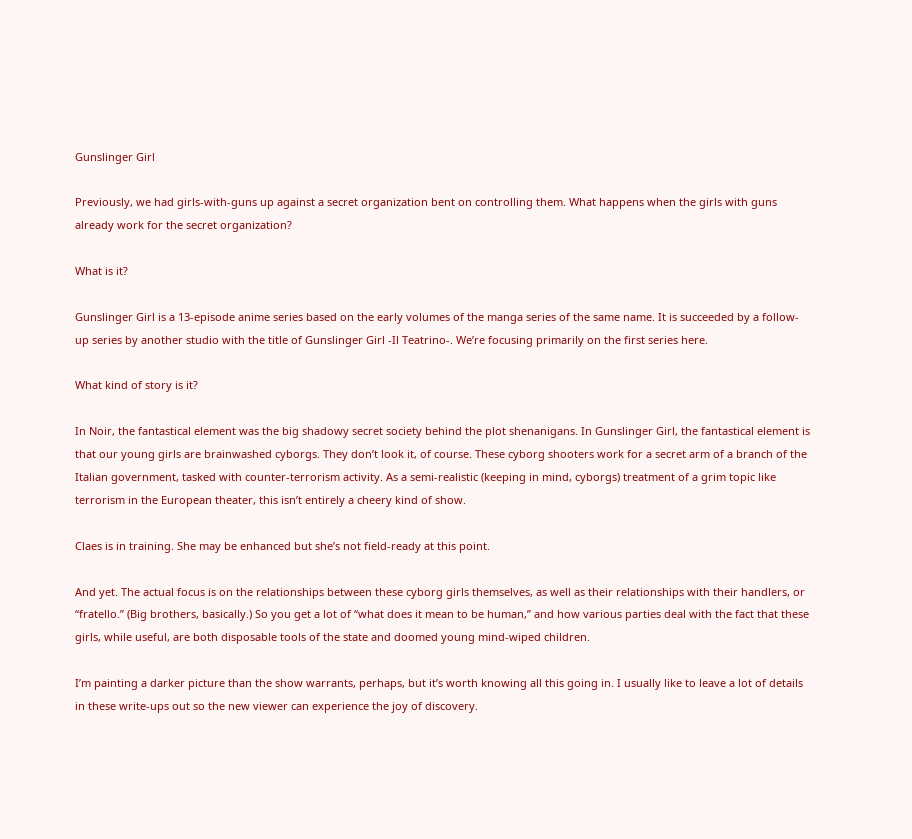Gunslinger Girl

Previously, we had girls-with-guns up against a secret organization bent on controlling them. What happens when the girls with guns already work for the secret organization?

What is it?

Gunslinger Girl is a 13-episode anime series based on the early volumes of the manga series of the same name. It is succeeded by a follow-up series by another studio with the title of Gunslinger Girl -Il Teatrino-. We’re focusing primarily on the first series here.

What kind of story is it?

In Noir, the fantastical element was the big shadowy secret society behind the plot shenanigans. In Gunslinger Girl, the fantastical element is that our young girls are brainwashed cyborgs. They don’t look it, of course. These cyborg shooters work for a secret arm of a branch of the Italian government, tasked with counter-terrorism activity. As a semi-realistic (keeping in mind, cyborgs) treatment of a grim topic like terrorism in the European theater, this isn’t entirely a cheery kind of show.

Claes is in training. She may be enhanced but she’s not field-ready at this point.

And yet. The actual focus is on the relationships between these cyborg girls themselves, as well as their relationships with their handlers, or “fratello.” (Big brothers, basically.) So you get a lot of “what does it mean to be human,” and how various parties deal with the fact that these girls, while useful, are both disposable tools of the state and doomed young mind-wiped children.

I’m painting a darker picture than the show warrants, perhaps, but it’s worth knowing all this going in. I usually like to leave a lot of details in these write-ups out so the new viewer can experience the joy of discovery.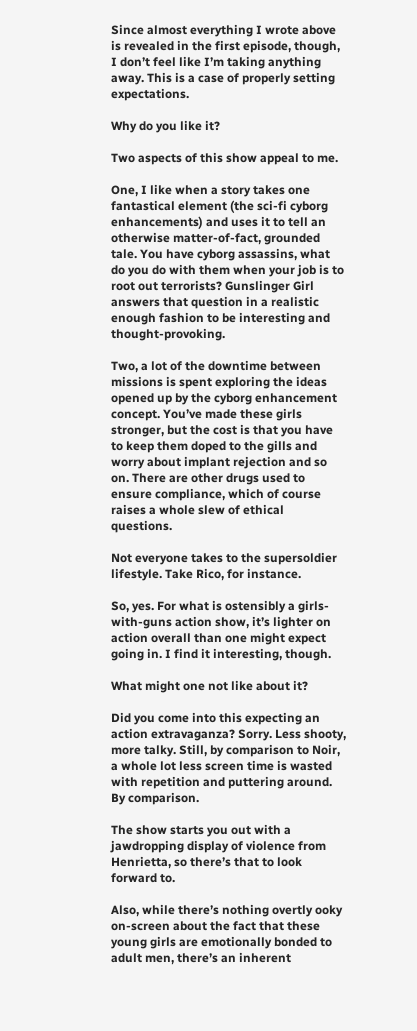Since almost everything I wrote above is revealed in the first episode, though, I don’t feel like I’m taking anything away. This is a case of properly setting expectations.

Why do you like it?

Two aspects of this show appeal to me.

One, I like when a story takes one fantastical element (the sci-fi cyborg enhancements) and uses it to tell an otherwise matter-of-fact, grounded tale. You have cyborg assassins, what do you do with them when your job is to root out terrorists? Gunslinger Girl answers that question in a realistic enough fashion to be interesting and thought-provoking.

Two, a lot of the downtime between missions is spent exploring the ideas opened up by the cyborg enhancement concept. You’ve made these girls stronger, but the cost is that you have to keep them doped to the gills and worry about implant rejection and so on. There are other drugs used to ensure compliance, which of course raises a whole slew of ethical questions.

Not everyone takes to the supersoldier lifestyle. Take Rico, for instance.

So, yes. For what is ostensibly a girls-with-guns action show, it’s lighter on action overall than one might expect going in. I find it interesting, though.

What might one not like about it?

Did you come into this expecting an action extravaganza? Sorry. Less shooty, more talky. Still, by comparison to Noir, a whole lot less screen time is wasted with repetition and puttering around. By comparison.

The show starts you out with a jawdropping display of violence from Henrietta, so there’s that to look forward to.

Also, while there’s nothing overtly ooky on-screen about the fact that these young girls are emotionally bonded to adult men, there’s an inherent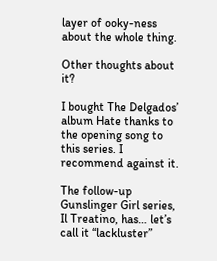layer of ooky-ness about the whole thing.

Other thoughts about it?

I bought The Delgados’ album Hate thanks to the opening song to this series. I recommend against it.

The follow-up Gunslinger Girl series, Il Treatino, has… let’s call it “lackluster”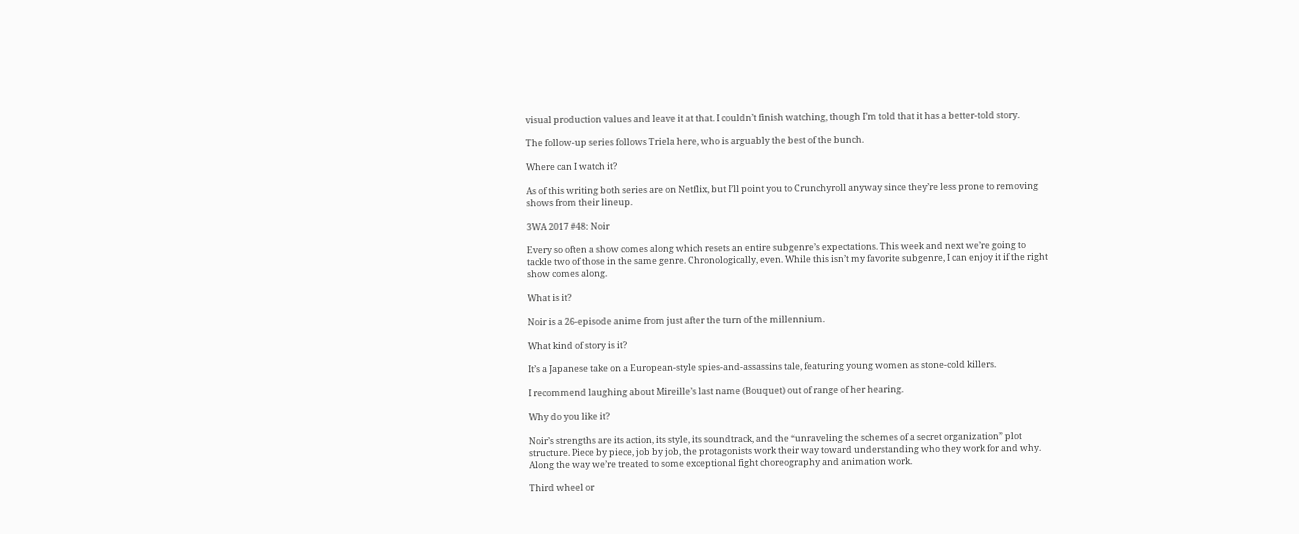visual production values and leave it at that. I couldn’t finish watching, though I’m told that it has a better-told story.

The follow-up series follows Triela here, who is arguably the best of the bunch.

Where can I watch it?

As of this writing both series are on Netflix, but I’ll point you to Crunchyroll anyway since they’re less prone to removing shows from their lineup.

3WA 2017 #48: Noir

Every so often a show comes along which resets an entire subgenre’s expectations. This week and next we’re going to tackle two of those in the same genre. Chronologically, even. While this isn’t my favorite subgenre, I can enjoy it if the right show comes along.

What is it?

Noir is a 26-episode anime from just after the turn of the millennium.

What kind of story is it?

It’s a Japanese take on a European-style spies-and-assassins tale, featuring young women as stone-cold killers.

I recommend laughing about Mireille’s last name (Bouquet) out of range of her hearing.

Why do you like it?

Noir’s strengths are its action, its style, its soundtrack, and the “unraveling the schemes of a secret organization” plot structure. Piece by piece, job by job, the protagonists work their way toward understanding who they work for and why. Along the way we’re treated to some exceptional fight choreography and animation work.

Third wheel or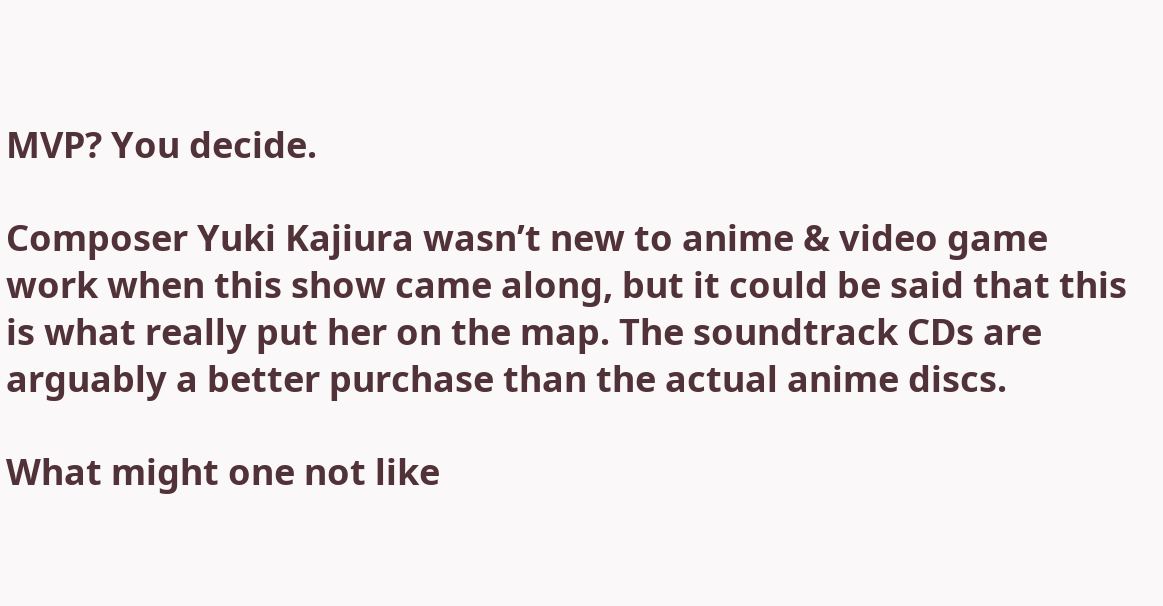MVP? You decide.

Composer Yuki Kajiura wasn’t new to anime & video game work when this show came along, but it could be said that this is what really put her on the map. The soundtrack CDs are arguably a better purchase than the actual anime discs.

What might one not like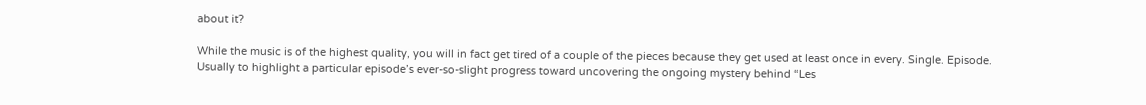about it?

While the music is of the highest quality, you will in fact get tired of a couple of the pieces because they get used at least once in every. Single. Episode. Usually to highlight a particular episode’s ever-so-slight progress toward uncovering the ongoing mystery behind “Les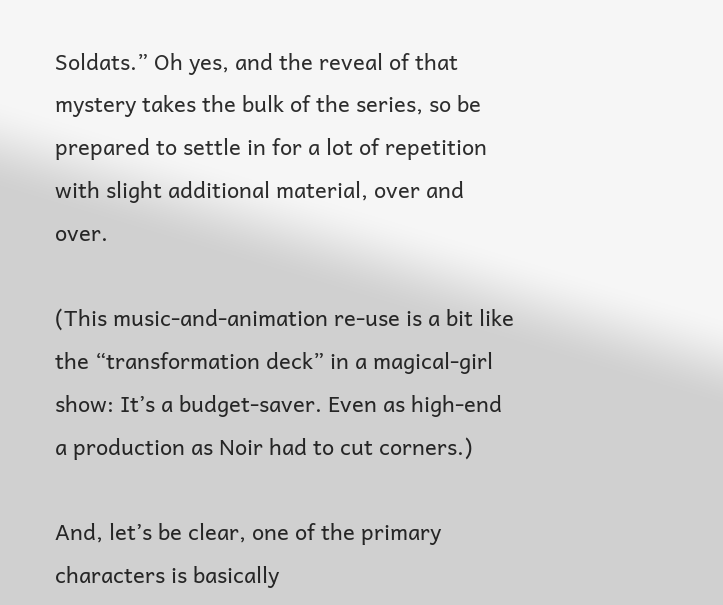Soldats.” Oh yes, and the reveal of that mystery takes the bulk of the series, so be prepared to settle in for a lot of repetition with slight additional material, over and over.

(This music-and-animation re-use is a bit like the “transformation deck” in a magical-girl show: It’s a budget-saver. Even as high-end a production as Noir had to cut corners.)

And, let’s be clear, one of the primary characters is basically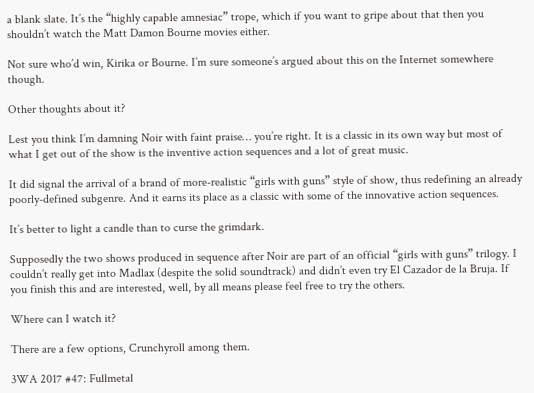a blank slate. It’s the “highly capable amnesiac” trope, which if you want to gripe about that then you shouldn’t watch the Matt Damon Bourne movies either.

Not sure who’d win, Kirika or Bourne. I’m sure someone’s argued about this on the Internet somewhere though.

Other thoughts about it?

Lest you think I’m damning Noir with faint praise… you’re right. It is a classic in its own way but most of what I get out of the show is the inventive action sequences and a lot of great music.

It did signal the arrival of a brand of more-realistic “girls with guns” style of show, thus redefining an already poorly-defined subgenre. And it earns its place as a classic with some of the innovative action sequences.

It’s better to light a candle than to curse the grimdark.

Supposedly the two shows produced in sequence after Noir are part of an official “girls with guns” trilogy. I couldn’t really get into Madlax (despite the solid soundtrack) and didn’t even try El Cazador de la Bruja. If you finish this and are interested, well, by all means please feel free to try the others.

Where can I watch it?

There are a few options, Crunchyroll among them.

3WA 2017 #47: Fullmetal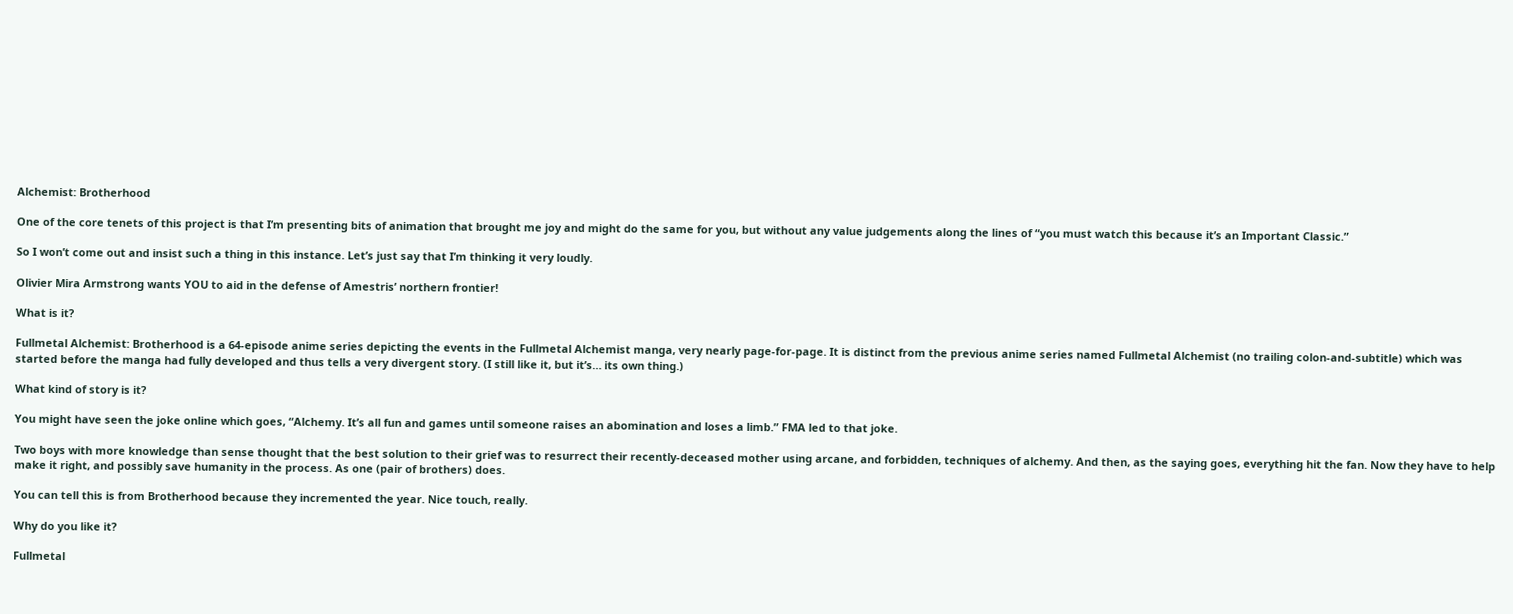Alchemist: Brotherhood

One of the core tenets of this project is that I’m presenting bits of animation that brought me joy and might do the same for you, but without any value judgements along the lines of “you must watch this because it’s an Important Classic.”

So I won’t come out and insist such a thing in this instance. Let’s just say that I’m thinking it very loudly.

Olivier Mira Armstrong wants YOU to aid in the defense of Amestris’ northern frontier!

What is it?

Fullmetal Alchemist: Brotherhood is a 64-episode anime series depicting the events in the Fullmetal Alchemist manga, very nearly page-for-page. It is distinct from the previous anime series named Fullmetal Alchemist (no trailing colon-and-subtitle) which was started before the manga had fully developed and thus tells a very divergent story. (I still like it, but it’s… its own thing.)

What kind of story is it?

You might have seen the joke online which goes, “Alchemy. It’s all fun and games until someone raises an abomination and loses a limb.” FMA led to that joke.

Two boys with more knowledge than sense thought that the best solution to their grief was to resurrect their recently-deceased mother using arcane, and forbidden, techniques of alchemy. And then, as the saying goes, everything hit the fan. Now they have to help make it right, and possibly save humanity in the process. As one (pair of brothers) does.

You can tell this is from Brotherhood because they incremented the year. Nice touch, really.

Why do you like it?

Fullmetal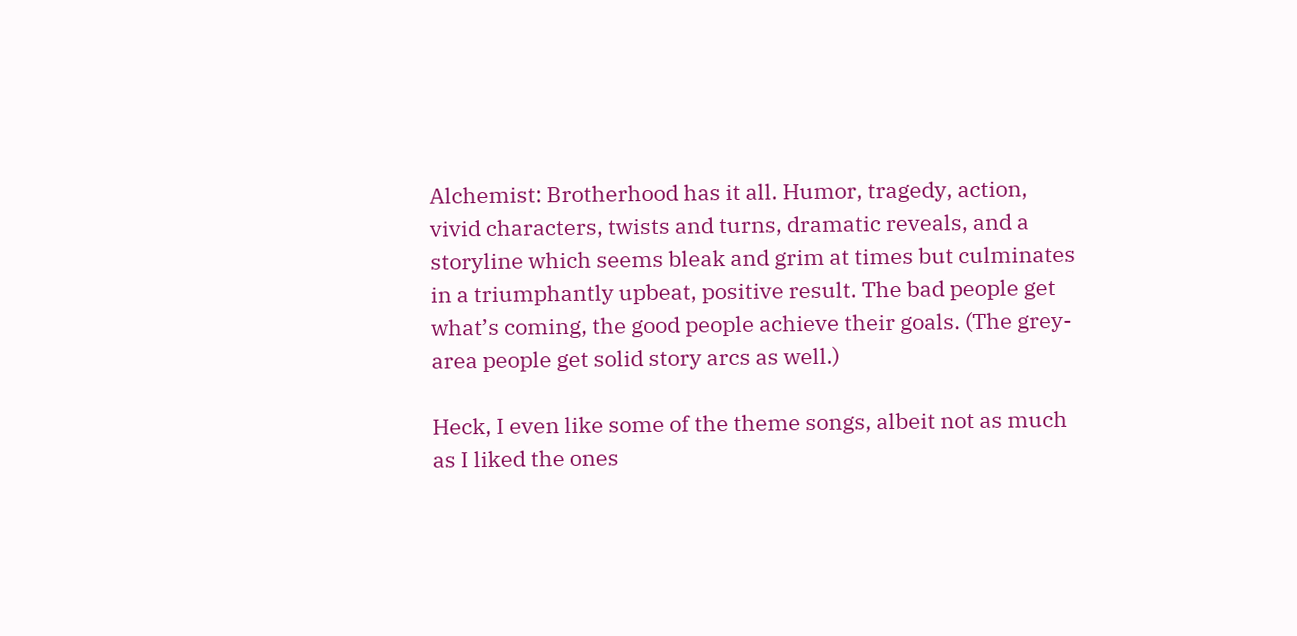Alchemist: Brotherhood has it all. Humor, tragedy, action, vivid characters, twists and turns, dramatic reveals, and a storyline which seems bleak and grim at times but culminates in a triumphantly upbeat, positive result. The bad people get what’s coming, the good people achieve their goals. (The grey-area people get solid story arcs as well.)

Heck, I even like some of the theme songs, albeit not as much as I liked the ones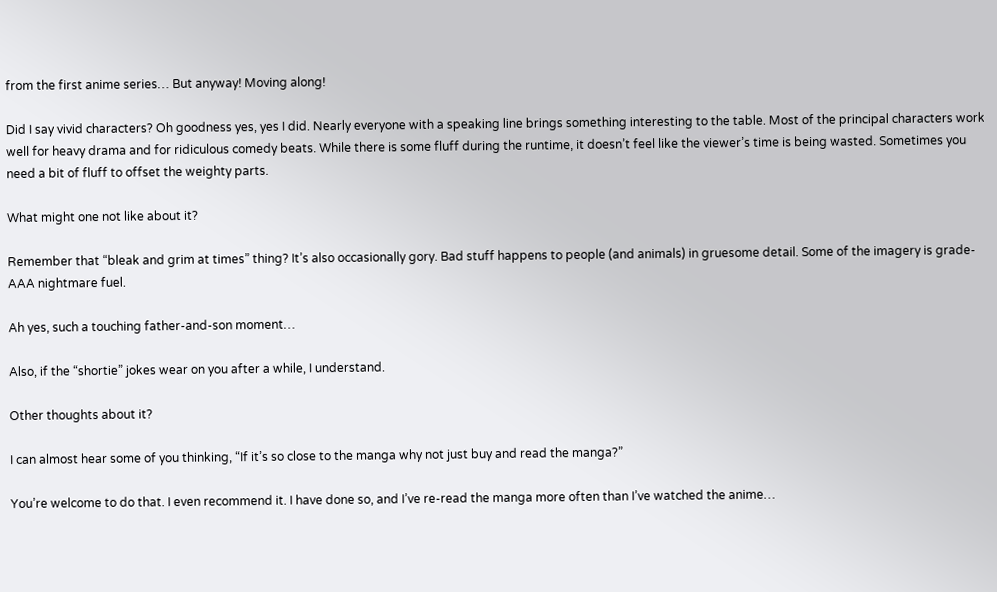from the first anime series… But anyway! Moving along!

Did I say vivid characters? Oh goodness yes, yes I did. Nearly everyone with a speaking line brings something interesting to the table. Most of the principal characters work well for heavy drama and for ridiculous comedy beats. While there is some fluff during the runtime, it doesn’t feel like the viewer’s time is being wasted. Sometimes you need a bit of fluff to offset the weighty parts.

What might one not like about it?

Remember that “bleak and grim at times” thing? It’s also occasionally gory. Bad stuff happens to people (and animals) in gruesome detail. Some of the imagery is grade-AAA nightmare fuel.

Ah yes, such a touching father-and-son moment…

Also, if the “shortie” jokes wear on you after a while, I understand.

Other thoughts about it?

I can almost hear some of you thinking, “If it’s so close to the manga why not just buy and read the manga?”

You’re welcome to do that. I even recommend it. I have done so, and I’ve re-read the manga more often than I’ve watched the anime…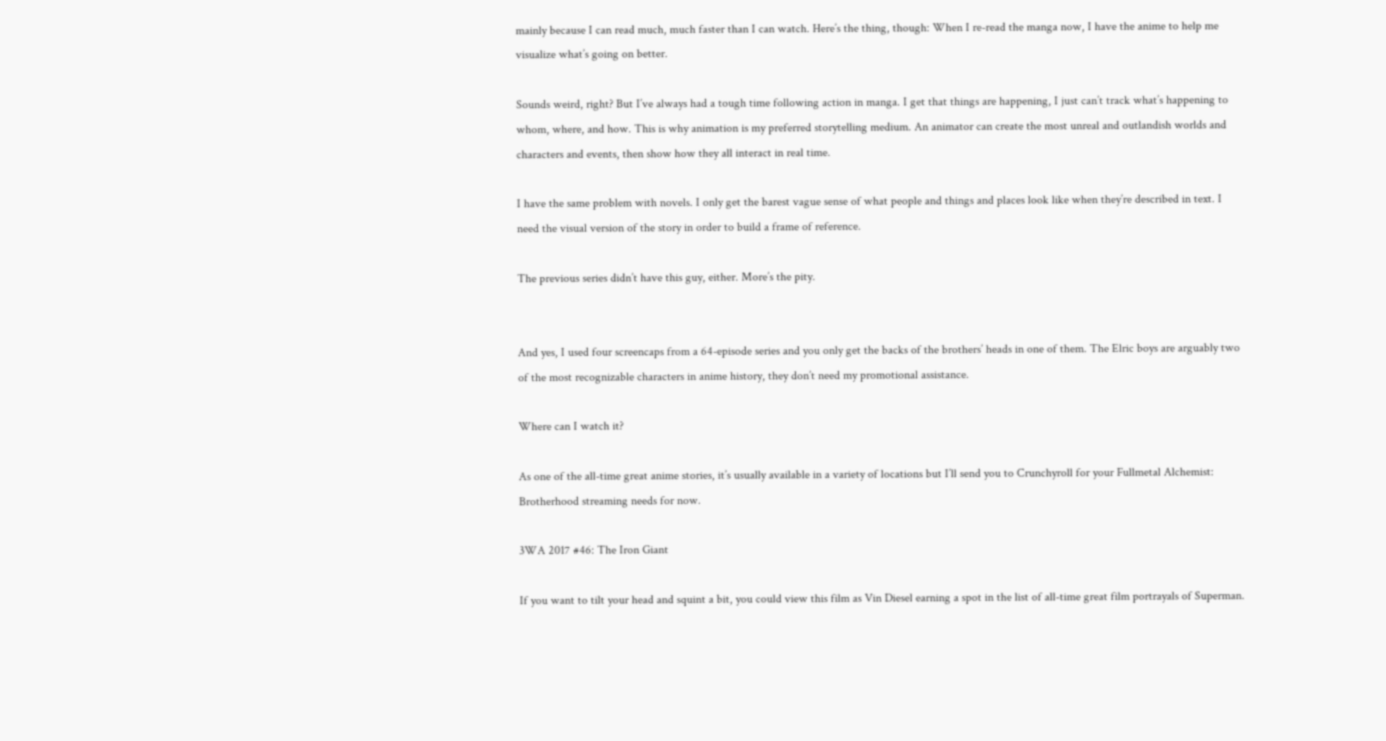mainly because I can read much, much faster than I can watch. Here’s the thing, though: When I re-read the manga now, I have the anime to help me visualize what’s going on better.

Sounds weird, right? But I’ve always had a tough time following action in manga. I get that things are happening, I just can’t track what’s happening to whom, where, and how. This is why animation is my preferred storytelling medium. An animator can create the most unreal and outlandish worlds and characters and events, then show how they all interact in real time.

I have the same problem with novels. I only get the barest vague sense of what people and things and places look like when they’re described in text. I need the visual version of the story in order to build a frame of reference.

The previous series didn’t have this guy, either. More’s the pity.


And yes, I used four screencaps from a 64-episode series and you only get the backs of the brothers’ heads in one of them. The Elric boys are arguably two of the most recognizable characters in anime history, they don’t need my promotional assistance.

Where can I watch it?

As one of the all-time great anime stories, it’s usually available in a variety of locations but I’ll send you to Crunchyroll for your Fullmetal Alchemist: Brotherhood streaming needs for now.

3WA 2017 #46: The Iron Giant

If you want to tilt your head and squint a bit, you could view this film as Vin Diesel earning a spot in the list of all-time great film portrayals of Superman.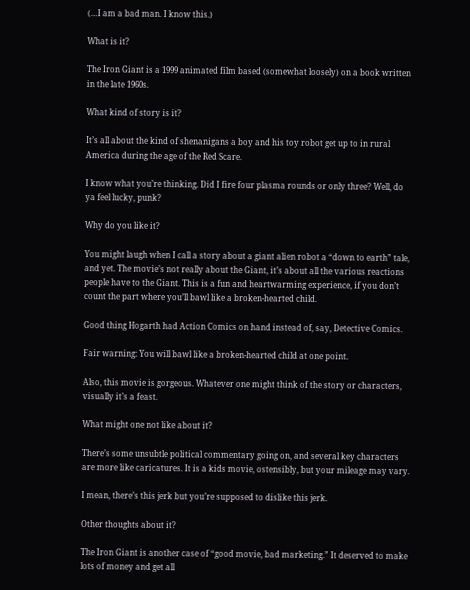(…I am a bad man. I know this.)

What is it?

The Iron Giant is a 1999 animated film based (somewhat loosely) on a book written in the late 1960s.

What kind of story is it?

It’s all about the kind of shenanigans a boy and his toy robot get up to in rural America during the age of the Red Scare.

I know what you’re thinking. Did I fire four plasma rounds or only three? Well, do ya feel lucky, punk?

Why do you like it?

You might laugh when I call a story about a giant alien robot a “down to earth” tale, and yet. The movie’s not really about the Giant, it’s about all the various reactions people have to the Giant. This is a fun and heartwarming experience, if you don’t count the part where you’ll bawl like a broken-hearted child.

Good thing Hogarth had Action Comics on hand instead of, say, Detective Comics.

Fair warning: You will bawl like a broken-hearted child at one point.

Also, this movie is gorgeous. Whatever one might think of the story or characters, visually it’s a feast.

What might one not like about it?

There’s some unsubtle political commentary going on, and several key characters are more like caricatures. It is a kids movie, ostensibly, but your mileage may vary.

I mean, there’s this jerk but you’re supposed to dislike this jerk.

Other thoughts about it?

The Iron Giant is another case of “good movie, bad marketing.” It deserved to make lots of money and get all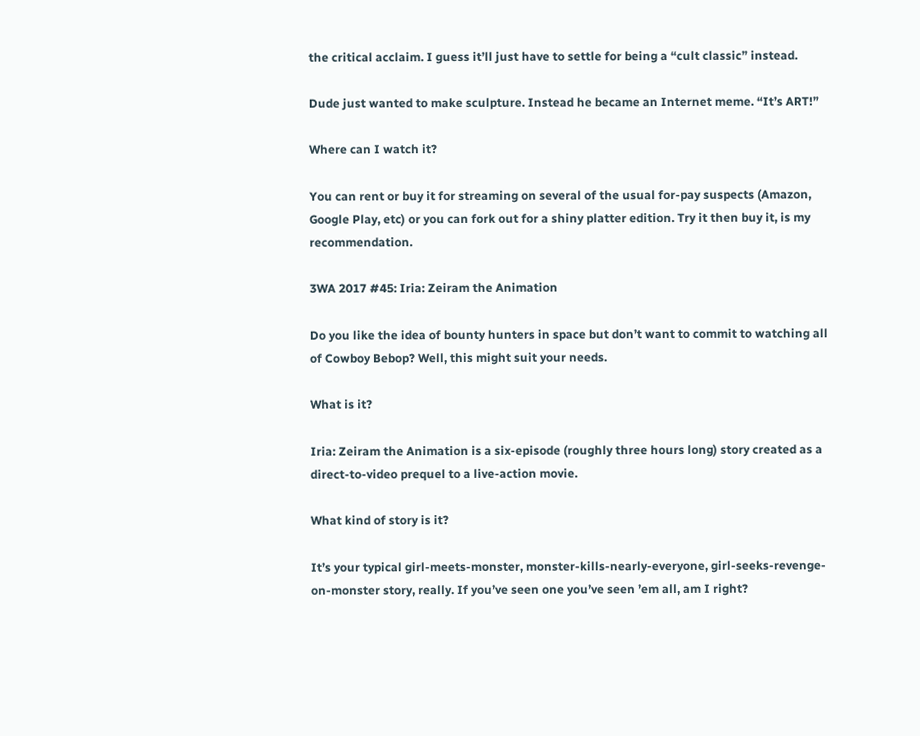the critical acclaim. I guess it’ll just have to settle for being a “cult classic” instead.

Dude just wanted to make sculpture. Instead he became an Internet meme. “It’s ART!”

Where can I watch it?

You can rent or buy it for streaming on several of the usual for-pay suspects (Amazon, Google Play, etc) or you can fork out for a shiny platter edition. Try it then buy it, is my recommendation.

3WA 2017 #45: Iria: Zeiram the Animation

Do you like the idea of bounty hunters in space but don’t want to commit to watching all of Cowboy Bebop? Well, this might suit your needs.

What is it?

Iria: Zeiram the Animation is a six-episode (roughly three hours long) story created as a direct-to-video prequel to a live-action movie.

What kind of story is it?

It’s your typical girl-meets-monster, monster-kills-nearly-everyone, girl-seeks-revenge-on-monster story, really. If you’ve seen one you’ve seen ’em all, am I right?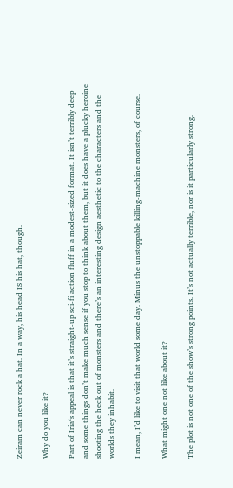Zeiram can never rock a hat. In a way, his head IS his hat, though.

Why do you like it?

Part of Iria‘s appeal is that it’s straight-up sci-fi action fluff in a modest-sized format. It isn’t terribly deep and some things don’t make much sense if you stop to think about them, but it does have a plucky heroine shooting the heck out of monsters and there’s an interesting design aesthetic to the characters and the worlds they inhabit.

I mean, I’d like to visit that world some day. Minus the unstoppable killing-machine monsters, of course.

What might one not like about it?

The plot is not one of the show’s strong points. It’s not actually terrible, nor is it particularly strong.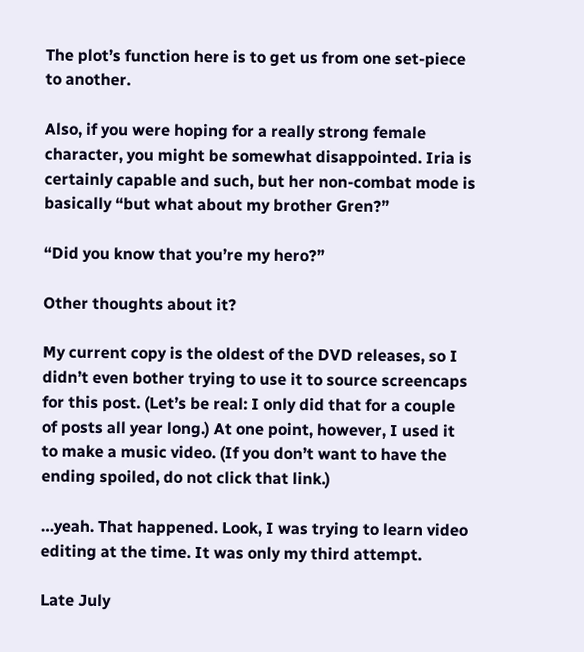The plot’s function here is to get us from one set-piece to another.

Also, if you were hoping for a really strong female character, you might be somewhat disappointed. Iria is certainly capable and such, but her non-combat mode is basically “but what about my brother Gren?”

“Did you know that you’re my hero?”

Other thoughts about it?

My current copy is the oldest of the DVD releases, so I didn’t even bother trying to use it to source screencaps for this post. (Let’s be real: I only did that for a couple of posts all year long.) At one point, however, I used it to make a music video. (If you don’t want to have the ending spoiled, do not click that link.)

…yeah. That happened. Look, I was trying to learn video editing at the time. It was only my third attempt.

Late July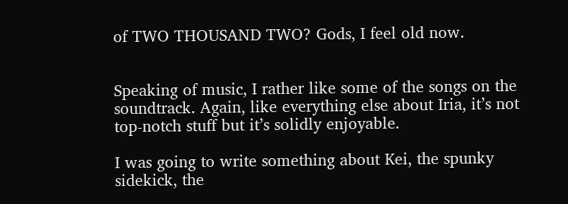of TWO THOUSAND TWO? Gods, I feel old now.


Speaking of music, I rather like some of the songs on the soundtrack. Again, like everything else about Iria, it’s not top-notch stuff but it’s solidly enjoyable.

I was going to write something about Kei, the spunky sidekick, the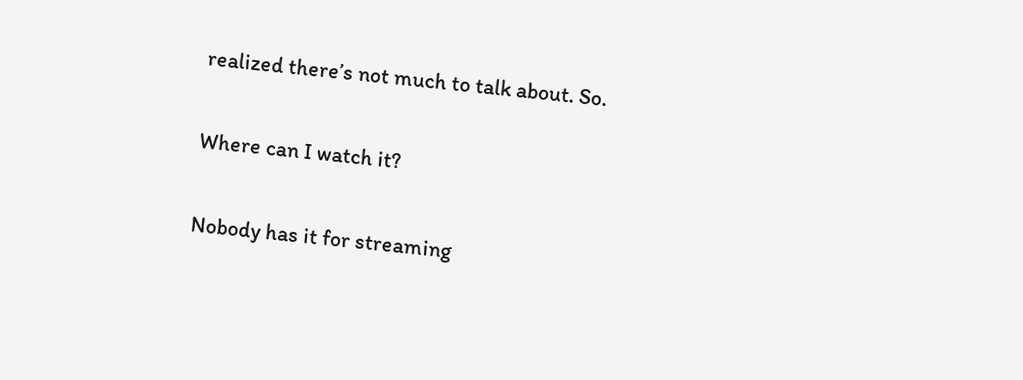realized there’s not much to talk about. So.

Where can I watch it?

Nobody has it for streaming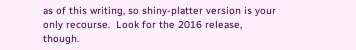as of this writing, so shiny-platter version is your only recourse.  Look for the 2016 release, though.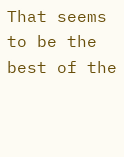That seems to be the best of the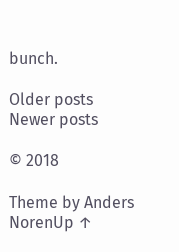bunch.

Older posts Newer posts

© 2018

Theme by Anders NorenUp ↑